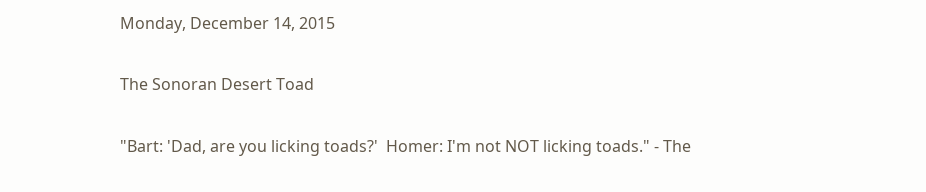Monday, December 14, 2015

The Sonoran Desert Toad

"Bart: 'Dad, are you licking toads?'  Homer: I'm not NOT licking toads." - The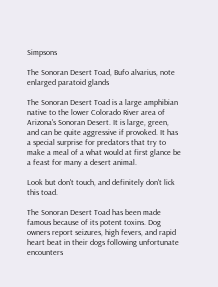Simpsons

The Sonoran Desert Toad, Bufo alvarius, note enlarged paratoid glands

The Sonoran Desert Toad is a large amphibian native to the lower Colorado River area of Arizona's Sonoran Desert. It is large, green, and can be quite aggressive if provoked. It has a special surprise for predators that try to make a meal of a what would at first glance be a feast for many a desert animal.

Look but don't touch, and definitely don't lick this toad.

The Sonoran Desert Toad has been made famous because of its potent toxins. Dog owners report seizures, high fevers, and rapid heart beat in their dogs following unfortunate encounters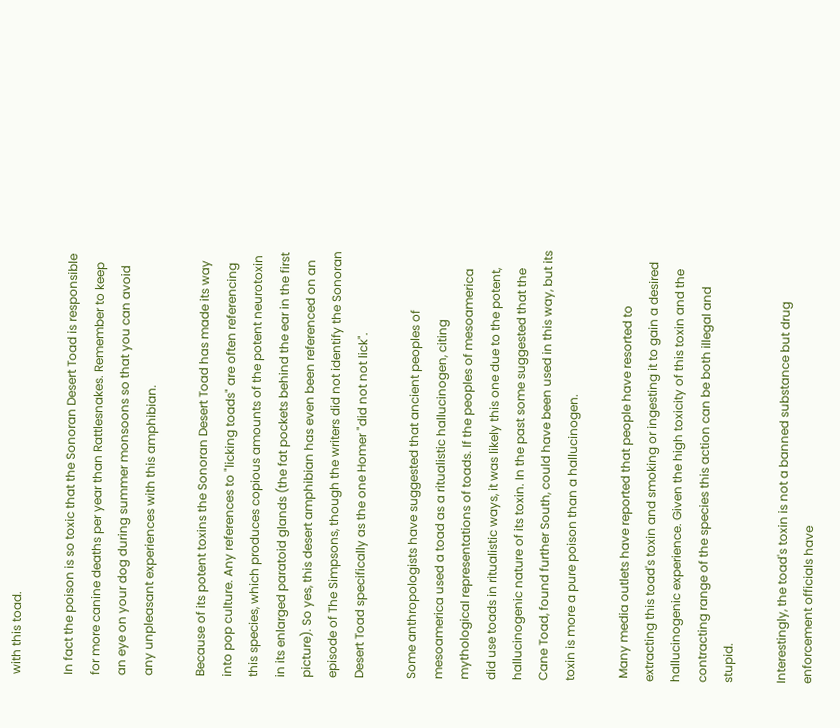with this toad.

In fact the poison is so toxic that the Sonoran Desert Toad is responsible for more canine deaths per year than Rattlesnakes. Remember to keep an eye on your dog during summer monsoons so that you can avoid any unpleasant experiences with this amphibian.

Because of its potent toxins the Sonoran Desert Toad has made its way into pop culture. Any references to "licking toads" are often referencing this species, which produces copious amounts of the potent neurotoxin in its enlarged paratoid glands (the fat pockets behind the ear in the first picture). So yes, this desert amphibian has even been referenced on an episode of The Simpsons, though the writers did not identify the Sonoran Desert Toad specifically as the one Homer "did not not lick".

Some anthropologists have suggested that ancient peoples of mesoamerica used a toad as a ritualistic hallucinogen, citing mythological representations of toads. If the peoples of mesoamerica did use toads in ritualistic ways, it was likely this one due to the potent, hallucinogenic nature of its toxin. In the past some suggested that the Cane Toad, found further South, could have been used in this way, but its toxin is more a pure poison than a hallucinogen.

 Many media outlets have reported that people have resorted to extracting this toad's toxin and smoking or ingesting it to gain a desired hallucinogenic experience. Given the high toxicity of this toxin and the contracting range of the species this action can be both illegal and stupid.

Interestingly, the toad's toxin is not a banned substance but drug enforcement officials have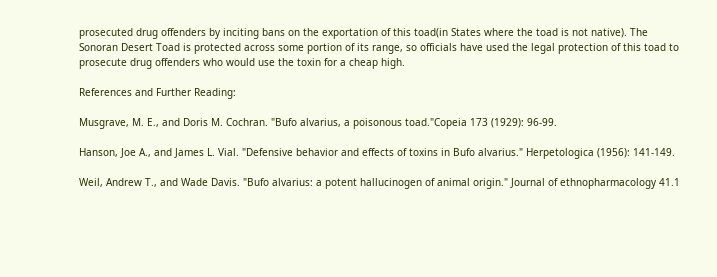prosecuted drug offenders by inciting bans on the exportation of this toad(in States where the toad is not native). The Sonoran Desert Toad is protected across some portion of its range, so officials have used the legal protection of this toad to prosecute drug offenders who would use the toxin for a cheap high.

References and Further Reading:

Musgrave, M. E., and Doris M. Cochran. "Bufo alvarius, a poisonous toad."Copeia 173 (1929): 96-99.

Hanson, Joe A., and James L. Vial. "Defensive behavior and effects of toxins in Bufo alvarius." Herpetologica (1956): 141-149.

Weil, Andrew T., and Wade Davis. "Bufo alvarius: a potent hallucinogen of animal origin." Journal of ethnopharmacology 41.1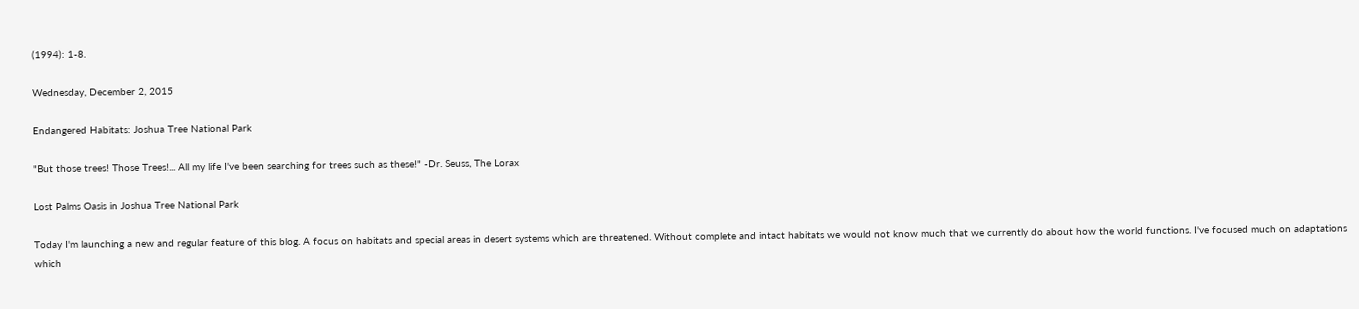(1994): 1-8.

Wednesday, December 2, 2015

Endangered Habitats: Joshua Tree National Park

"But those trees! Those Trees!... All my life I've been searching for trees such as these!" -Dr. Seuss, The Lorax

Lost Palms Oasis in Joshua Tree National Park

Today I'm launching a new and regular feature of this blog. A focus on habitats and special areas in desert systems which are threatened. Without complete and intact habitats we would not know much that we currently do about how the world functions. I've focused much on adaptations which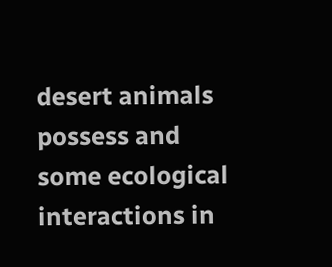desert animals possess and some ecological interactions in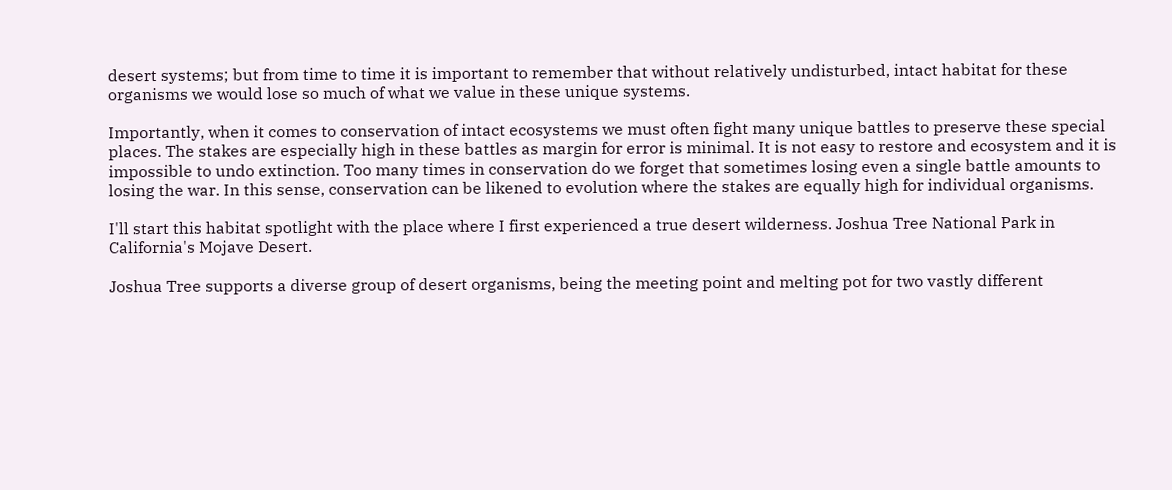desert systems; but from time to time it is important to remember that without relatively undisturbed, intact habitat for these organisms we would lose so much of what we value in these unique systems.

Importantly, when it comes to conservation of intact ecosystems we must often fight many unique battles to preserve these special places. The stakes are especially high in these battles as margin for error is minimal. It is not easy to restore and ecosystem and it is impossible to undo extinction. Too many times in conservation do we forget that sometimes losing even a single battle amounts to losing the war. In this sense, conservation can be likened to evolution where the stakes are equally high for individual organisms.

I'll start this habitat spotlight with the place where I first experienced a true desert wilderness. Joshua Tree National Park in California's Mojave Desert.

Joshua Tree supports a diverse group of desert organisms, being the meeting point and melting pot for two vastly different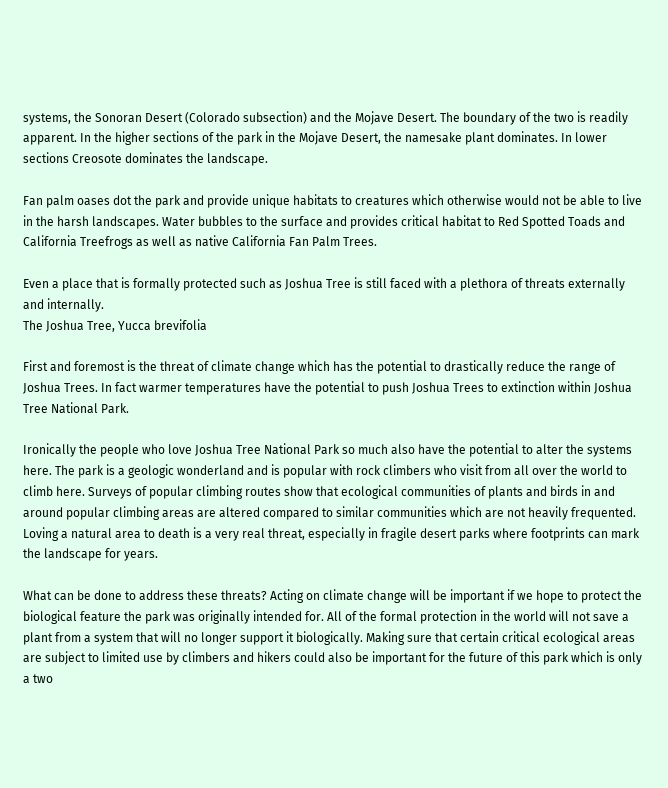systems, the Sonoran Desert (Colorado subsection) and the Mojave Desert. The boundary of the two is readily apparent. In the higher sections of the park in the Mojave Desert, the namesake plant dominates. In lower sections Creosote dominates the landscape.

Fan palm oases dot the park and provide unique habitats to creatures which otherwise would not be able to live in the harsh landscapes. Water bubbles to the surface and provides critical habitat to Red Spotted Toads and California Treefrogs as well as native California Fan Palm Trees.

Even a place that is formally protected such as Joshua Tree is still faced with a plethora of threats externally and internally.
The Joshua Tree, Yucca brevifolia

First and foremost is the threat of climate change which has the potential to drastically reduce the range of Joshua Trees. In fact warmer temperatures have the potential to push Joshua Trees to extinction within Joshua Tree National Park.

Ironically the people who love Joshua Tree National Park so much also have the potential to alter the systems here. The park is a geologic wonderland and is popular with rock climbers who visit from all over the world to climb here. Surveys of popular climbing routes show that ecological communities of plants and birds in and around popular climbing areas are altered compared to similar communities which are not heavily frequented. Loving a natural area to death is a very real threat, especially in fragile desert parks where footprints can mark the landscape for years.

What can be done to address these threats? Acting on climate change will be important if we hope to protect the biological feature the park was originally intended for. All of the formal protection in the world will not save a plant from a system that will no longer support it biologically. Making sure that certain critical ecological areas are subject to limited use by climbers and hikers could also be important for the future of this park which is only a two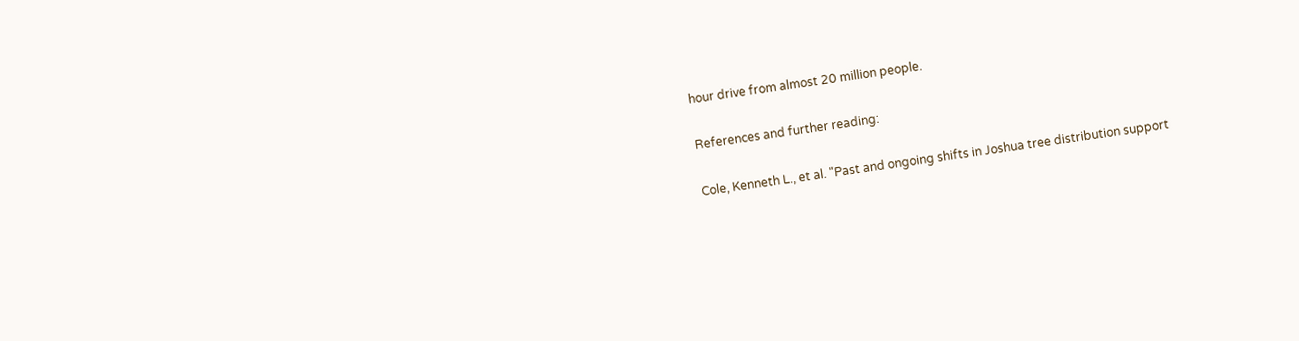hour drive from almost 20 million people.

References and further reading:

Cole, Kenneth L., et al. "Past and ongoing shifts in Joshua tree distribution support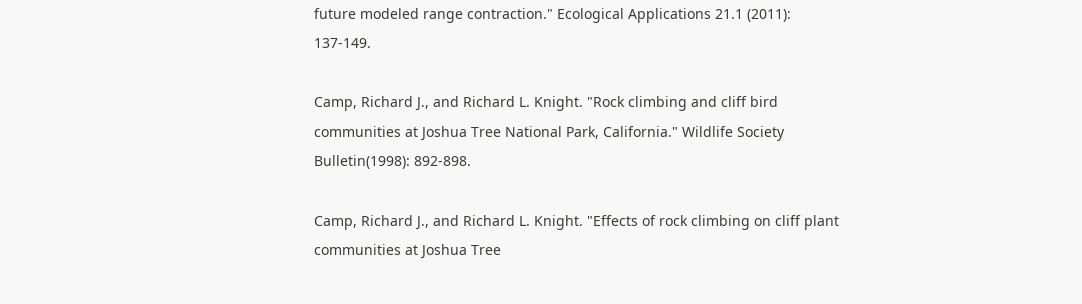future modeled range contraction." Ecological Applications 21.1 (2011): 137-149.

Camp, Richard J., and Richard L. Knight. "Rock climbing and cliff bird communities at Joshua Tree National Park, California." Wildlife Society Bulletin(1998): 892-898.

Camp, Richard J., and Richard L. Knight. "Effects of rock climbing on cliff plant communities at Joshua Tree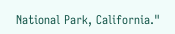National Park, California."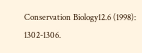Conservation Biology12.6 (1998): 1302-1306.